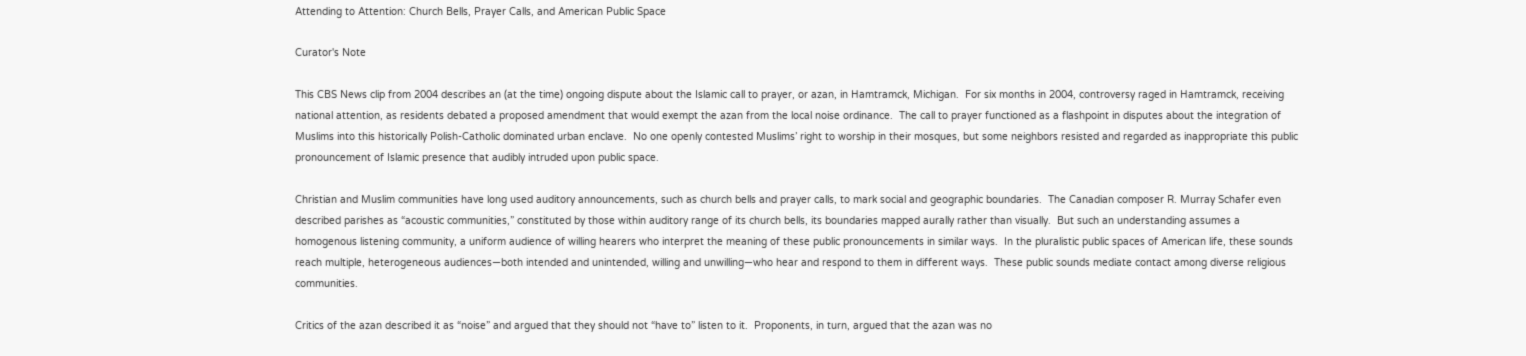Attending to Attention: Church Bells, Prayer Calls, and American Public Space

Curator's Note

This CBS News clip from 2004 describes an (at the time) ongoing dispute about the Islamic call to prayer, or azan, in Hamtramck, Michigan.  For six months in 2004, controversy raged in Hamtramck, receiving national attention, as residents debated a proposed amendment that would exempt the azan from the local noise ordinance.  The call to prayer functioned as a flashpoint in disputes about the integration of Muslims into this historically Polish-Catholic dominated urban enclave.  No one openly contested Muslims’ right to worship in their mosques, but some neighbors resisted and regarded as inappropriate this public pronouncement of Islamic presence that audibly intruded upon public space.

Christian and Muslim communities have long used auditory announcements, such as church bells and prayer calls, to mark social and geographic boundaries.  The Canadian composer R. Murray Schafer even described parishes as “acoustic communities,” constituted by those within auditory range of its church bells, its boundaries mapped aurally rather than visually.  But such an understanding assumes a homogenous listening community, a uniform audience of willing hearers who interpret the meaning of these public pronouncements in similar ways.  In the pluralistic public spaces of American life, these sounds reach multiple, heterogeneous audiences—both intended and unintended, willing and unwilling—who hear and respond to them in different ways.  These public sounds mediate contact among diverse religious communities.

Critics of the azan described it as “noise” and argued that they should not “have to” listen to it.  Proponents, in turn, argued that the azan was no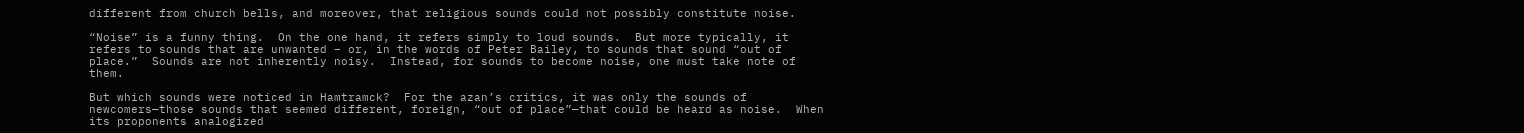different from church bells, and moreover, that religious sounds could not possibly constitute noise.

“Noise” is a funny thing.  On the one hand, it refers simply to loud sounds.  But more typically, it refers to sounds that are unwanted – or, in the words of Peter Bailey, to sounds that sound “out of place.”  Sounds are not inherently noisy.  Instead, for sounds to become noise, one must take note of them.

But which sounds were noticed in Hamtramck?  For the azan’s critics, it was only the sounds of newcomers—those sounds that seemed different, foreign, “out of place”—that could be heard as noise.  When its proponents analogized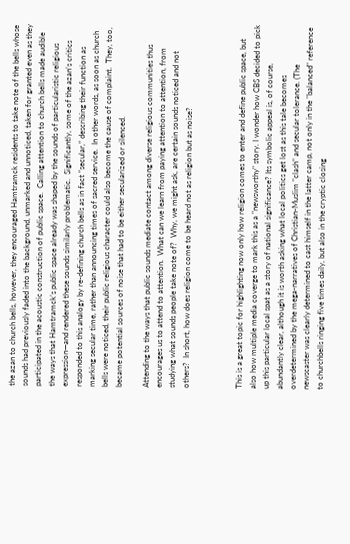the azan to church bells, however, they encouraged Hamtramck residents to take note of the bells whose sounds had previously faded into the background, unmarked and unnoticed, taken for granted even as they participated in the acoustic construction of public space.  Calling attention to church bells made audible the ways that Hamtramck’s public space already was shaped by the sounds of particularistic religious expression—and rendered these sounds similarly problematic.  Significantly, some of the azan’s critics responded to this analogy by re-defining church bells as in fact “secular,” describing their function as marking secular time, rather than announcing times of sacred service.  In other words, as soon as church bells were noticed, their public religious character could also become the cause of complaint.  They, too, became potential sources of noise that had to be either secularized or silenced.

Attending to the ways that public sounds mediate contact among diverse religious communities thus encourages us to attend to attention.  What can we learn from paying attention to attention, from studying what sounds people take note of?  Why, we might ask, are certain sounds noticed and not others?  In short, how does religion come to be heard not as religion but as noise?



This is a great topic for highlighting now only how religion comes to enter and define public space, but also how multiple media coverge to mark this as a "newsworthy" story. I wonder how CBS decided to pick up this particular local spat as a story of national significance? Its symbolic appeal is, of course, abundantly clear, although it is worth asking what local politics get lost as this tale becomes overdetermined by the mega-narratives of Christian-Muslim "clash" and secular tolerance. (The newscaster was clearly determined to cast himself in the latter camp, not only in the "balanced" reference to churchbells ringing five times daily, but also in the cryptic closing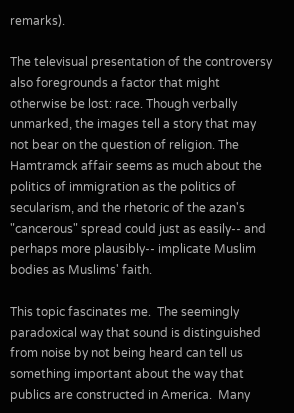remarks).

The televisual presentation of the controversy also foregrounds a factor that might otherwise be lost: race. Though verbally unmarked, the images tell a story that may not bear on the question of religion. The Hamtramck affair seems as much about the politics of immigration as the politics of secularism, and the rhetoric of the azan's "cancerous" spread could just as easily-- and perhaps more plausibly-- implicate Muslim bodies as Muslims' faith.

This topic fascinates me.  The seemingly paradoxical way that sound is distinguished from noise by not being heard can tell us something important about the way that publics are constructed in America.  Many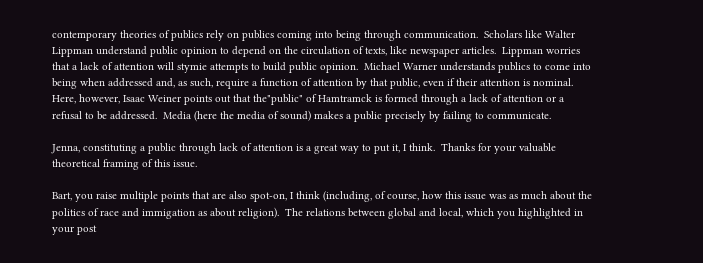contemporary theories of publics rely on publics coming into being through communication.  Scholars like Walter Lippman understand public opinion to depend on the circulation of texts, like newspaper articles.  Lippman worries that a lack of attention will stymie attempts to build public opinion.  Michael Warner understands publics to come into being when addressed and, as such, require a function of attention by that public, even if their attention is nominal.  Here, however, Isaac Weiner points out that the"public" of Hamtramck is formed through a lack of attention or a refusal to be addressed.  Media (here the media of sound) makes a public precisely by failing to communicate.

Jenna, constituting a public through lack of attention is a great way to put it, I think.  Thanks for your valuable theoretical framing of this issue.

Bart, you raise multiple points that are also spot-on, I think (including, of course, how this issue was as much about the politics of race and immigation as about religion).  The relations between global and local, which you highlighted in your post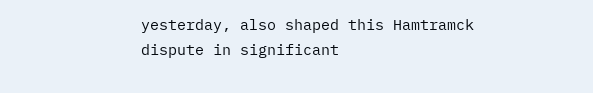yesterday, also shaped this Hamtramck dispute in significant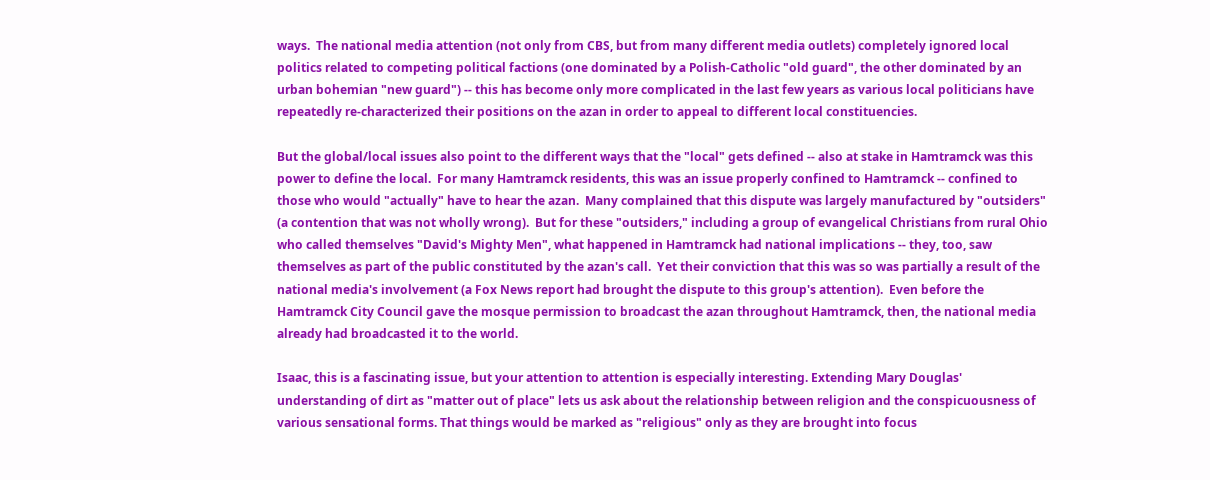ways.  The national media attention (not only from CBS, but from many different media outlets) completely ignored local politics related to competing political factions (one dominated by a Polish-Catholic "old guard", the other dominated by an urban bohemian "new guard") -- this has become only more complicated in the last few years as various local politicians have repeatedly re-characterized their positions on the azan in order to appeal to different local constituencies.

But the global/local issues also point to the different ways that the "local" gets defined -- also at stake in Hamtramck was this power to define the local.  For many Hamtramck residents, this was an issue properly confined to Hamtramck -- confined to those who would "actually" have to hear the azan.  Many complained that this dispute was largely manufactured by "outsiders" (a contention that was not wholly wrong).  But for these "outsiders," including a group of evangelical Christians from rural Ohio who called themselves "David's Mighty Men", what happened in Hamtramck had national implications -- they, too, saw themselves as part of the public constituted by the azan's call.  Yet their conviction that this was so was partially a result of the national media's involvement (a Fox News report had brought the dispute to this group's attention).  Even before the Hamtramck City Council gave the mosque permission to broadcast the azan throughout Hamtramck, then, the national media already had broadcasted it to the world.

Isaac, this is a fascinating issue, but your attention to attention is especially interesting. Extending Mary Douglas' understanding of dirt as "matter out of place" lets us ask about the relationship between religion and the conspicuousness of various sensational forms. That things would be marked as "religious" only as they are brought into focus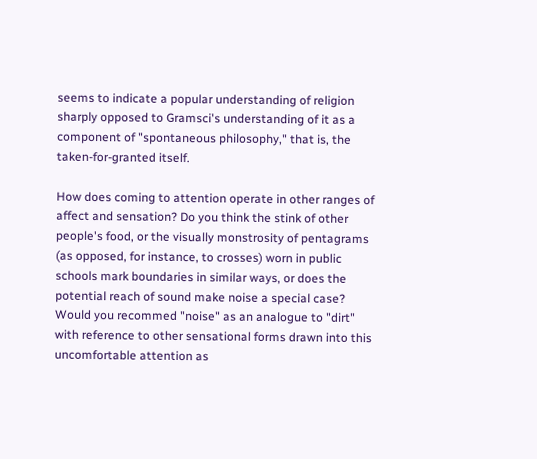seems to indicate a popular understanding of religion sharply opposed to Gramsci's understanding of it as a component of "spontaneous philosophy," that is, the taken-for-granted itself.

How does coming to attention operate in other ranges of affect and sensation? Do you think the stink of other people's food, or the visually monstrosity of pentagrams (as opposed, for instance, to crosses) worn in public schools mark boundaries in similar ways, or does the potential reach of sound make noise a special case? Would you recommed "noise" as an analogue to "dirt" with reference to other sensational forms drawn into this uncomfortable attention as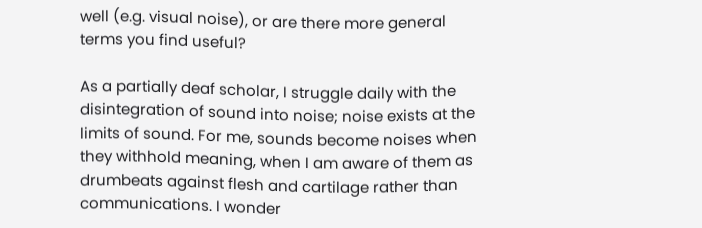well (e.g. visual noise), or are there more general terms you find useful?

As a partially deaf scholar, I struggle daily with the disintegration of sound into noise; noise exists at the limits of sound. For me, sounds become noises when they withhold meaning, when I am aware of them as drumbeats against flesh and cartilage rather than communications. I wonder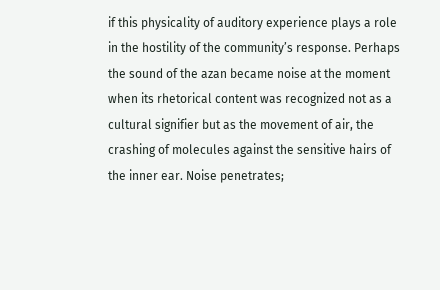if this physicality of auditory experience plays a role in the hostility of the community’s response. Perhaps the sound of the azan became noise at the moment when its rhetorical content was recognized not as a cultural signifier but as the movement of air, the crashing of molecules against the sensitive hairs of the inner ear. Noise penetrates;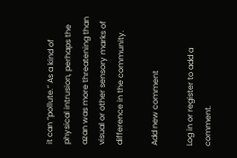it can “pollute.” As a kind of physical intrusion, perhaps the azan was more threatening than visual or other sensory marks of difference in the community.

Add new comment

Log in or register to add a comment.